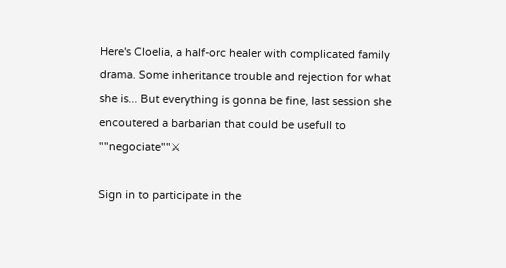Here's Cloelia, a half-orc healer with complicated family drama. Some inheritance trouble and rejection for what she is... But everything is gonna be fine, last session she encoutered a barbarian that could be usefull to ""negociate""⚔

Sign in to participate in the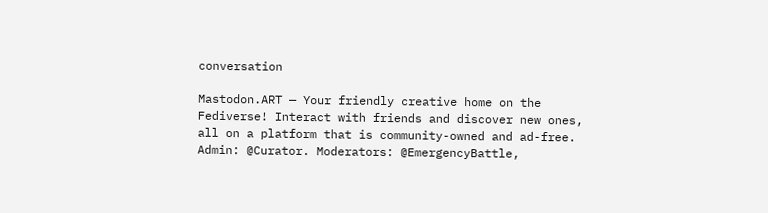conversation

Mastodon.ART — Your friendly creative home on the Fediverse! Interact with friends and discover new ones, all on a platform that is community-owned and ad-free. Admin: @Curator. Moderators: @EmergencyBattle,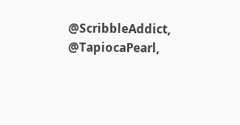@ScribbleAddict, @TapiocaPearl,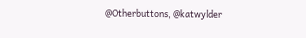@Otherbuttons, @katwylder